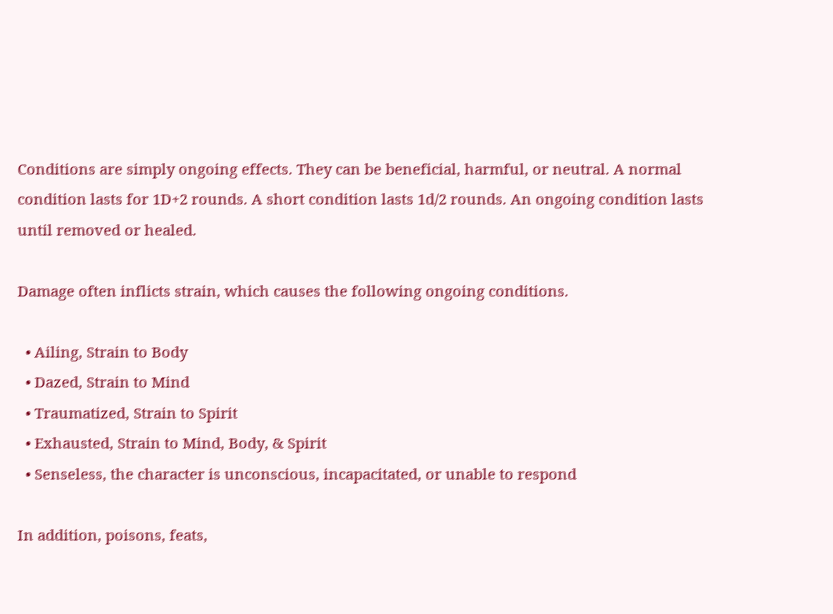Conditions are simply ongoing effects. They can be beneficial, harmful, or neutral. A normal condition lasts for 1D+2 rounds. A short condition lasts 1d/2 rounds. An ongoing condition lasts until removed or healed.

Damage often inflicts strain, which causes the following ongoing conditions.

  • Ailing, Strain to Body
  • Dazed, Strain to Mind
  • Traumatized, Strain to Spirit
  • Exhausted, Strain to Mind, Body, & Spirit
  • Senseless, the character is unconscious, incapacitated, or unable to respond

In addition, poisons, feats,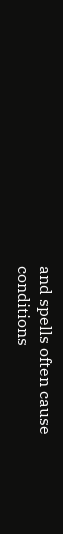and spells often cause conditions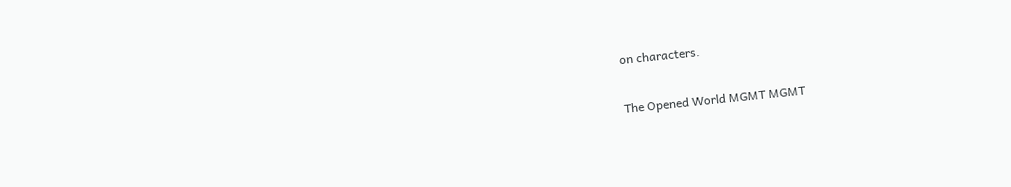on characters.


The Opened World MGMT MGMT